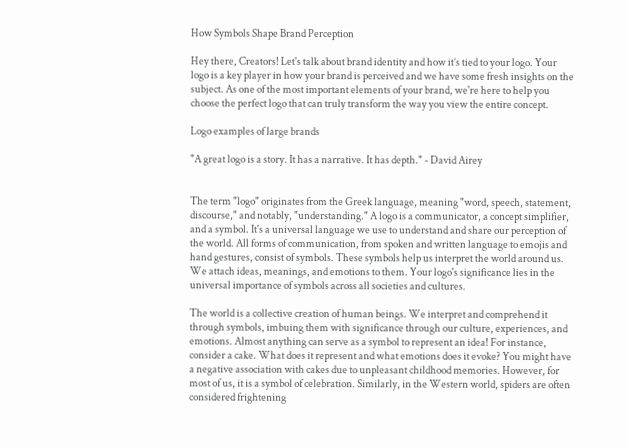How Symbols Shape Brand Perception

Hey there, Creators! Let's talk about brand identity and how it’s tied to your logo. Your logo is a key player in how your brand is perceived and we have some fresh insights on the subject. As one of the most important elements of your brand, we're here to help you choose the perfect logo that can truly transform the way you view the entire concept.

Logo examples of large brands

"A great logo is a story. It has a narrative. It has depth." - David Airey


The term "logo" originates from the Greek language, meaning "word, speech, statement, discourse," and notably, "understanding." A logo is a communicator, a concept simplifier, and a symbol. It's a universal language we use to understand and share our perception of the world. All forms of communication, from spoken and written language to emojis and hand gestures, consist of symbols. These symbols help us interpret the world around us. We attach ideas, meanings, and emotions to them. Your logo's significance lies in the universal importance of symbols across all societies and cultures.

The world is a collective creation of human beings. We interpret and comprehend it through symbols, imbuing them with significance through our culture, experiences, and emotions. Almost anything can serve as a symbol to represent an idea! For instance, consider a cake. What does it represent and what emotions does it evoke? You might have a negative association with cakes due to unpleasant childhood memories. However, for most of us, it is a symbol of celebration. Similarly, in the Western world, spiders are often considered frightening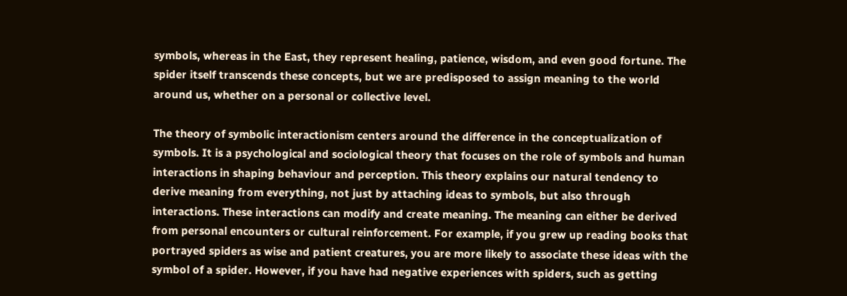symbols, whereas in the East, they represent healing, patience, wisdom, and even good fortune. The spider itself transcends these concepts, but we are predisposed to assign meaning to the world around us, whether on a personal or collective level.

The theory of symbolic interactionism centers around the difference in the conceptualization of symbols. It is a psychological and sociological theory that focuses on the role of symbols and human interactions in shaping behaviour and perception. This theory explains our natural tendency to derive meaning from everything, not just by attaching ideas to symbols, but also through interactions. These interactions can modify and create meaning. The meaning can either be derived from personal encounters or cultural reinforcement. For example, if you grew up reading books that portrayed spiders as wise and patient creatures, you are more likely to associate these ideas with the symbol of a spider. However, if you have had negative experiences with spiders, such as getting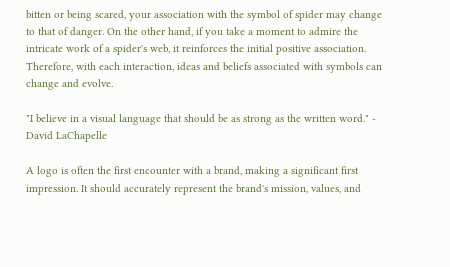bitten or being scared, your association with the symbol of spider may change to that of danger. On the other hand, if you take a moment to admire the intricate work of a spider's web, it reinforces the initial positive association. Therefore, with each interaction, ideas and beliefs associated with symbols can change and evolve.

"I believe in a visual language that should be as strong as the written word." - David LaChapelle

A logo is often the first encounter with a brand, making a significant first impression. It should accurately represent the brand's mission, values, and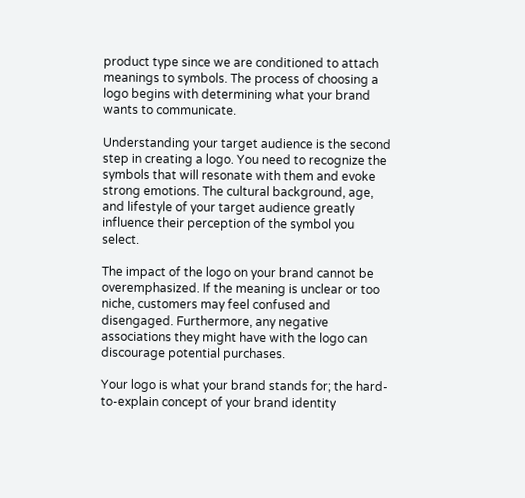product type since we are conditioned to attach meanings to symbols. The process of choosing a logo begins with determining what your brand wants to communicate.

Understanding your target audience is the second step in creating a logo. You need to recognize the symbols that will resonate with them and evoke strong emotions. The cultural background, age, and lifestyle of your target audience greatly influence their perception of the symbol you select.

The impact of the logo on your brand cannot be overemphasized. If the meaning is unclear or too niche, customers may feel confused and disengaged. Furthermore, any negative associations they might have with the logo can discourage potential purchases.

Your logo is what your brand stands for; the hard-to-explain concept of your brand identity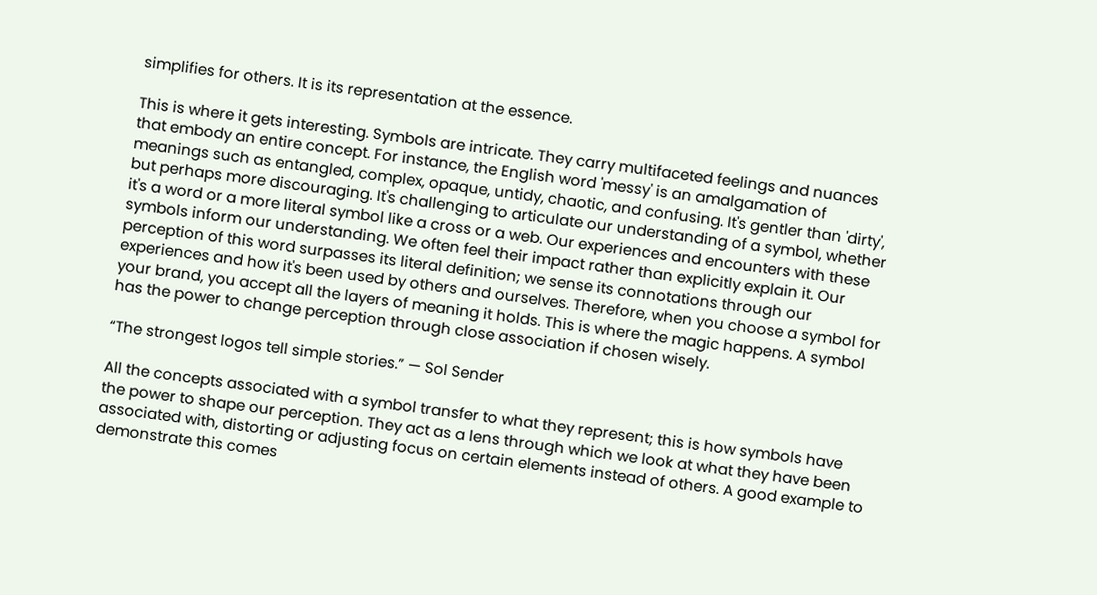simplifies for others. It is its representation at the essence.

This is where it gets interesting. Symbols are intricate. They carry multifaceted feelings and nuances that embody an entire concept. For instance, the English word 'messy' is an amalgamation of meanings such as entangled, complex, opaque, untidy, chaotic, and confusing. It's gentler than 'dirty', but perhaps more discouraging. It's challenging to articulate our understanding of a symbol, whether it's a word or a more literal symbol like a cross or a web. Our experiences and encounters with these symbols inform our understanding. We often feel their impact rather than explicitly explain it. Our perception of this word surpasses its literal definition; we sense its connotations through our experiences and how it's been used by others and ourselves. Therefore, when you choose a symbol for your brand, you accept all the layers of meaning it holds. This is where the magic happens. A symbol has the power to change perception through close association if chosen wisely.

“The strongest logos tell simple stories.” — Sol Sender

All the concepts associated with a symbol transfer to what they represent; this is how symbols have the power to shape our perception. They act as a lens through which we look at what they have been associated with, distorting or adjusting focus on certain elements instead of others. A good example to demonstrate this comes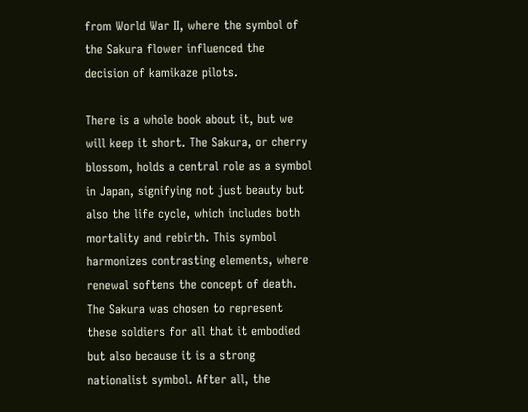from World War II, where the symbol of the Sakura flower influenced the decision of kamikaze pilots.

There is a whole book about it, but we will keep it short. The Sakura, or cherry blossom, holds a central role as a symbol in Japan, signifying not just beauty but also the life cycle, which includes both mortality and rebirth. This symbol harmonizes contrasting elements, where renewal softens the concept of death. The Sakura was chosen to represent these soldiers for all that it embodied but also because it is a strong nationalist symbol. After all, the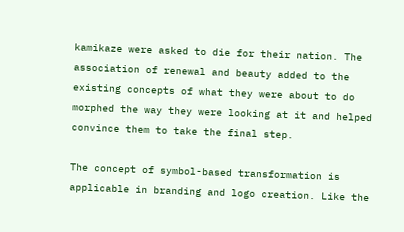kamikaze were asked to die for their nation. The association of renewal and beauty added to the existing concepts of what they were about to do morphed the way they were looking at it and helped convince them to take the final step.

The concept of symbol-based transformation is applicable in branding and logo creation. Like the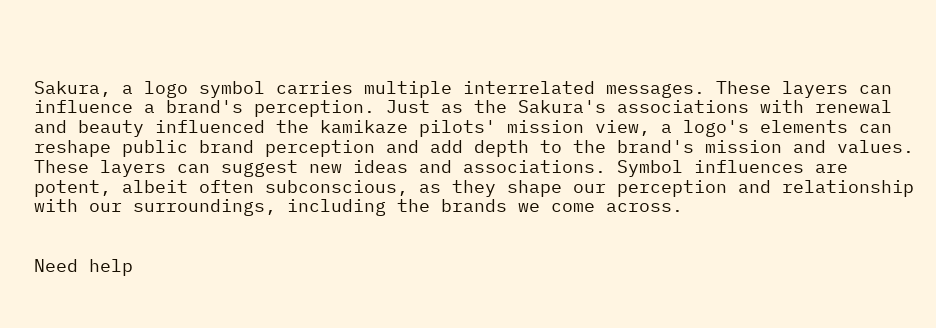Sakura, a logo symbol carries multiple interrelated messages. These layers can influence a brand's perception. Just as the Sakura's associations with renewal and beauty influenced the kamikaze pilots' mission view, a logo's elements can reshape public brand perception and add depth to the brand's mission and values. These layers can suggest new ideas and associations. Symbol influences are potent, albeit often subconscious, as they shape our perception and relationship with our surroundings, including the brands we come across.


Need help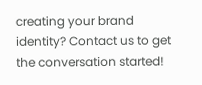creating your brand identity? Contact us to get the conversation started!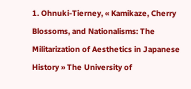1. Ohnuki-Tierney, « Kamikaze, Cherry Blossoms, and Nationalisms: The Militarization of Aesthetics in Japanese History » The University of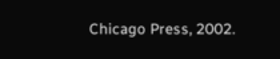Chicago Press, 2002.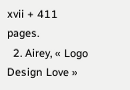xvii + 411 pages.
  2. Airey, « Logo Design Love »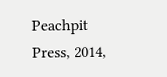Peachpit Press, 2014,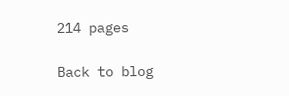214 pages

Back to blog